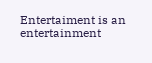Entertaiment is an entertainment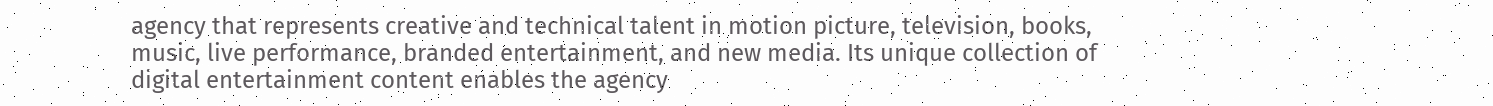agency that represents creative and technical talent in motion picture, television, books, music, live performance, branded entertainment, and new media. Its unique collection of digital entertainment content enables the agency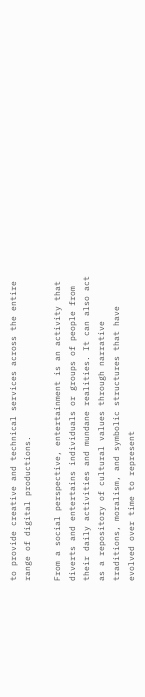to provide creative and technical services across the entire range of digital productions.

From a social perspective, entertainment is an activity that diverts and entertains individuals or groups of people from their daily activities and mundane realities. It can also act as a repository of cultural values through narrative traditions, moralism, and symbolic structures that have evolved over time to represent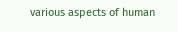various aspects of human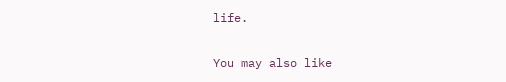life.

You may also like